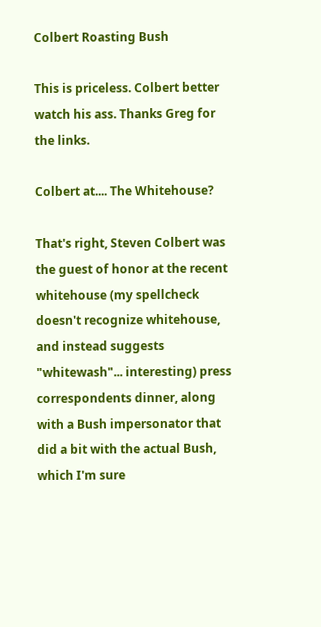Colbert Roasting Bush

This is priceless. Colbert better watch his ass. Thanks Greg for the links.

Colbert at.... The Whitehouse?

That's right, Steven Colbert was the guest of honor at the recent whitehouse (my spellcheck doesn't recognize whitehouse, and instead suggests "whitewash"... interesting) press correspondents dinner, along with a Bush impersonator that did a bit with the actual Bush, which I'm sure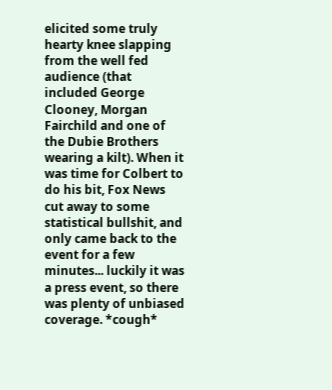elicited some truly hearty knee slapping from the well fed audience (that included George Clooney, Morgan Fairchild and one of the Dubie Brothers wearing a kilt). When it was time for Colbert to do his bit, Fox News cut away to some statistical bullshit, and only came back to the event for a few minutes... luckily it was a press event, so there was plenty of unbiased coverage. *cough*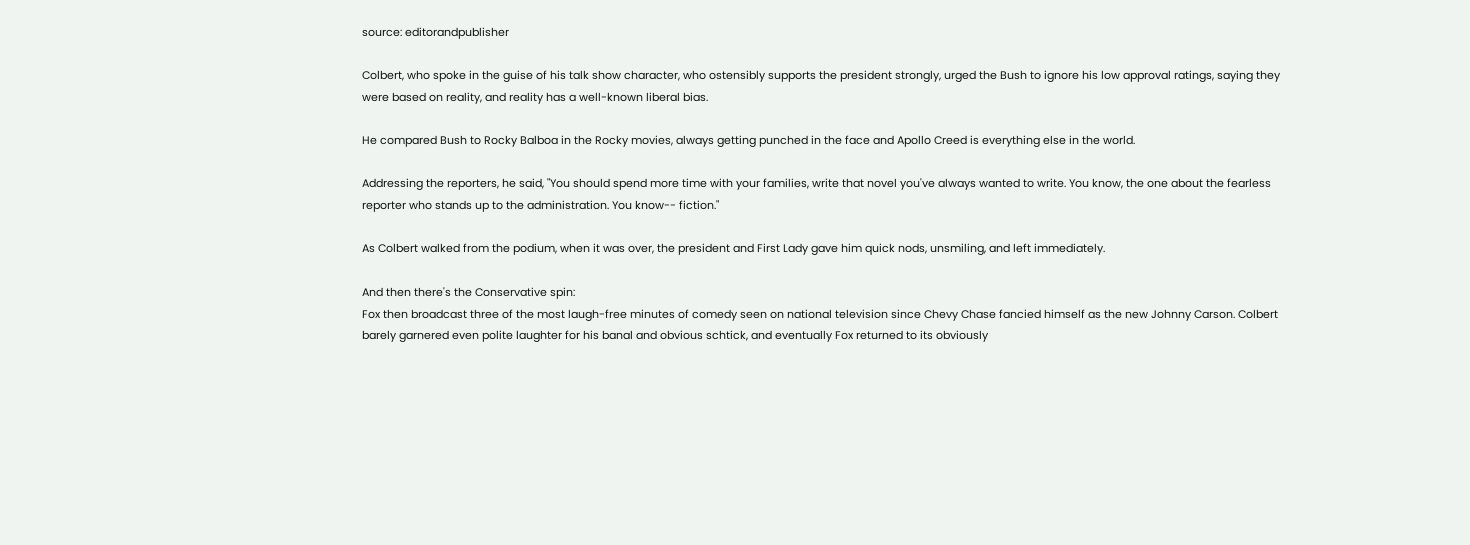source: editorandpublisher

Colbert, who spoke in the guise of his talk show character, who ostensibly supports the president strongly, urged the Bush to ignore his low approval ratings, saying they were based on reality, and reality has a well-known liberal bias.

He compared Bush to Rocky Balboa in the Rocky movies, always getting punched in the face and Apollo Creed is everything else in the world.

Addressing the reporters, he said, "You should spend more time with your families, write that novel you've always wanted to write. You know, the one about the fearless reporter who stands up to the administration. You know-- fiction."

As Colbert walked from the podium, when it was over, the president and First Lady gave him quick nods, unsmiling, and left immediately.

And then there's the Conservative spin:
Fox then broadcast three of the most laugh-free minutes of comedy seen on national television since Chevy Chase fancied himself as the new Johnny Carson. Colbert barely garnered even polite laughter for his banal and obvious schtick, and eventually Fox returned to its obviously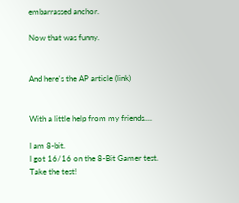embarrassed anchor.

Now that was funny.


And here's the AP article (link)


With a little help from my friends....

I am 8-bit.
I got 16/16 on the 8-Bit Gamer test.
Take the test!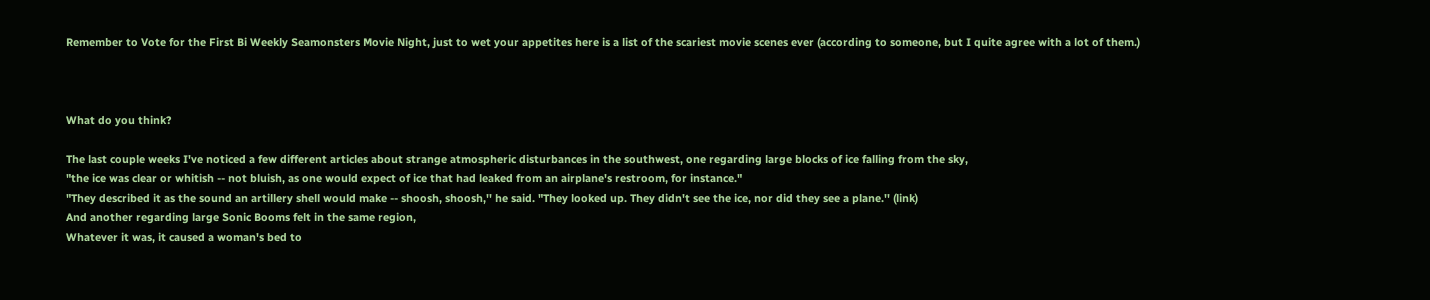Remember to Vote for the First Bi Weekly Seamonsters Movie Night, just to wet your appetites here is a list of the scariest movie scenes ever (according to someone, but I quite agree with a lot of them.)



What do you think?

The last couple weeks I've noticed a few different articles about strange atmospheric disturbances in the southwest, one regarding large blocks of ice falling from the sky,
"the ice was clear or whitish -- not bluish, as one would expect of ice that had leaked from an airplane's restroom, for instance."
"They described it as the sound an artillery shell would make -- shoosh, shoosh,'' he said. "They looked up. They didn't see the ice, nor did they see a plane.'' (link)
And another regarding large Sonic Booms felt in the same region,
Whatever it was, it caused a woman's bed to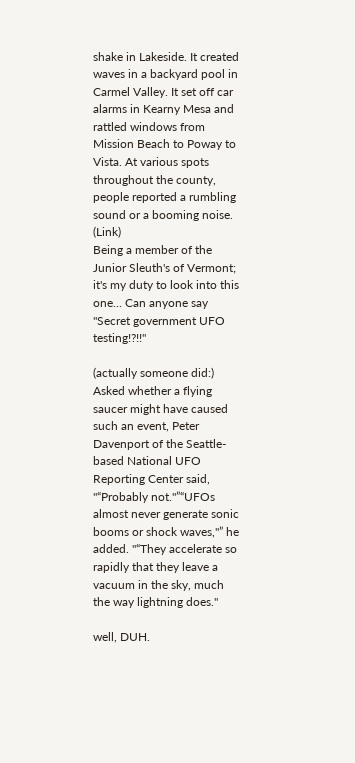shake in Lakeside. It created waves in a backyard pool in Carmel Valley. It set off car alarms in Kearny Mesa and rattled windows from Mission Beach to Poway to Vista. At various spots throughout the county, people reported a rumbling sound or a booming noise. (Link)
Being a member of the Junior Sleuth's of Vermont; it's my duty to look into this one... Can anyone say "Secret government UFO testing!?!!"

(actually someone did:)
Asked whether a flying saucer might have caused such an event, Peter Davenport of the Seattle-based National UFO Reporting Center said, "“Probably not."”“UFOs almost never generate sonic booms or shock waves,"” he added. "“They accelerate so rapidly that they leave a vacuum in the sky, much the way lightning does."

well, DUH.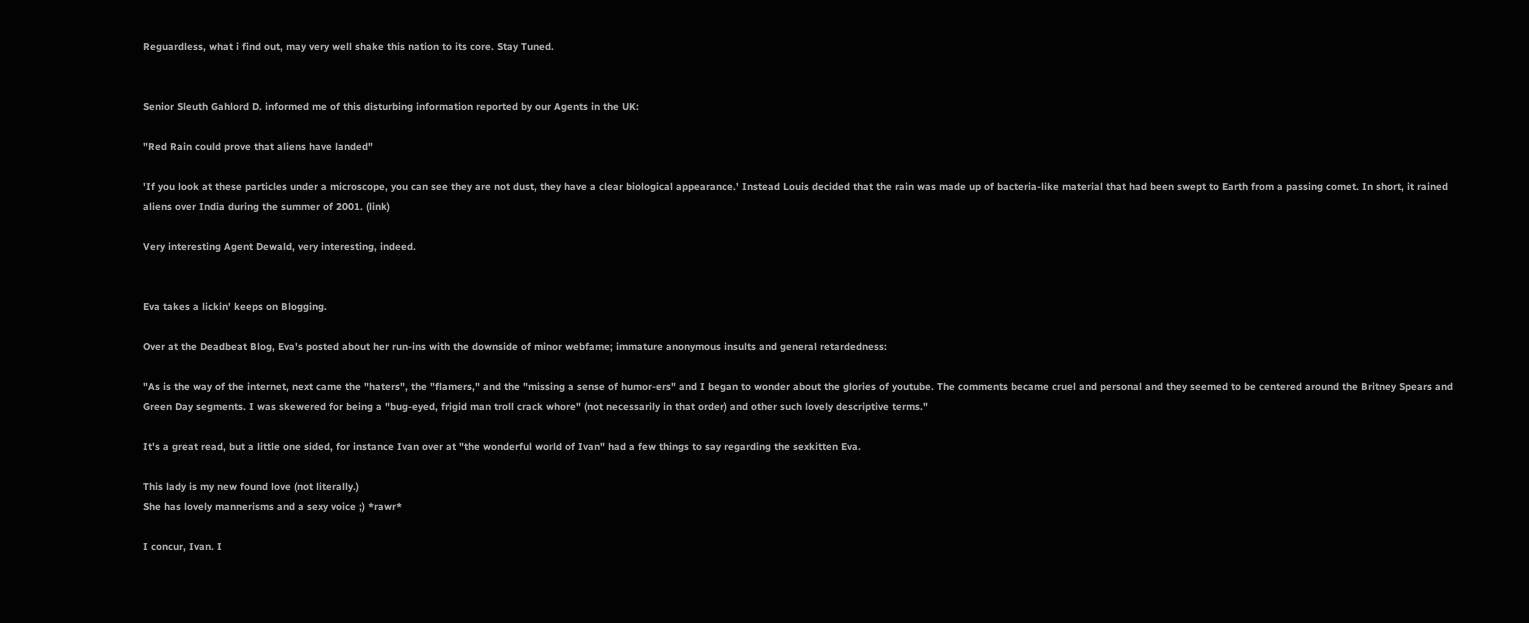Reguardless, what i find out, may very well shake this nation to its core. Stay Tuned.


Senior Sleuth Gahlord D. informed me of this disturbing information reported by our Agents in the UK:

"Red Rain could prove that aliens have landed"

'If you look at these particles under a microscope, you can see they are not dust, they have a clear biological appearance.' Instead Louis decided that the rain was made up of bacteria-like material that had been swept to Earth from a passing comet. In short, it rained aliens over India during the summer of 2001. (link)

Very interesting Agent Dewald, very interesting, indeed.


Eva takes a lickin' keeps on Blogging.

Over at the Deadbeat Blog, Eva's posted about her run-ins with the downside of minor webfame; immature anonymous insults and general retardedness:

"As is the way of the internet, next came the "haters", the "flamers," and the "missing a sense of humor-ers" and I began to wonder about the glories of youtube. The comments became cruel and personal and they seemed to be centered around the Britney Spears and Green Day segments. I was skewered for being a "bug-eyed, frigid man troll crack whore" (not necessarily in that order) and other such lovely descriptive terms."

It's a great read, but a little one sided, for instance Ivan over at "the wonderful world of Ivan" had a few things to say regarding the sexkitten Eva.

This lady is my new found love (not literally.)
She has lovely mannerisms and a sexy voice ;) *rawr*

I concur, Ivan. I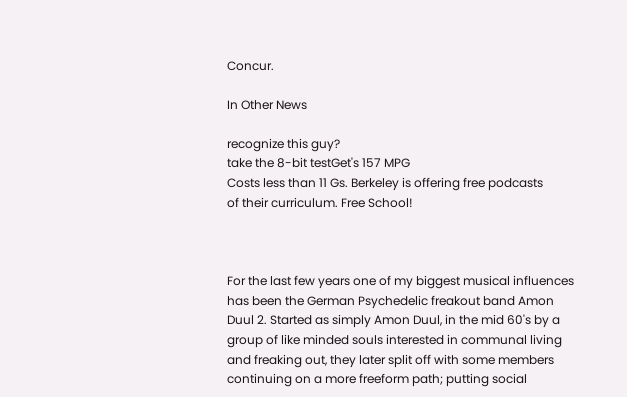Concur.

In Other News

recognize this guy?
take the 8-bit testGet's 157 MPG
Costs less than 11 Gs. Berkeley is offering free podcasts
of their curriculum. Free School!



For the last few years one of my biggest musical influences has been the German Psychedelic freakout band Amon Duul 2. Started as simply Amon Duul, in the mid 60's by a group of like minded souls interested in communal living and freaking out, they later split off with some members continuing on a more freeform path; putting social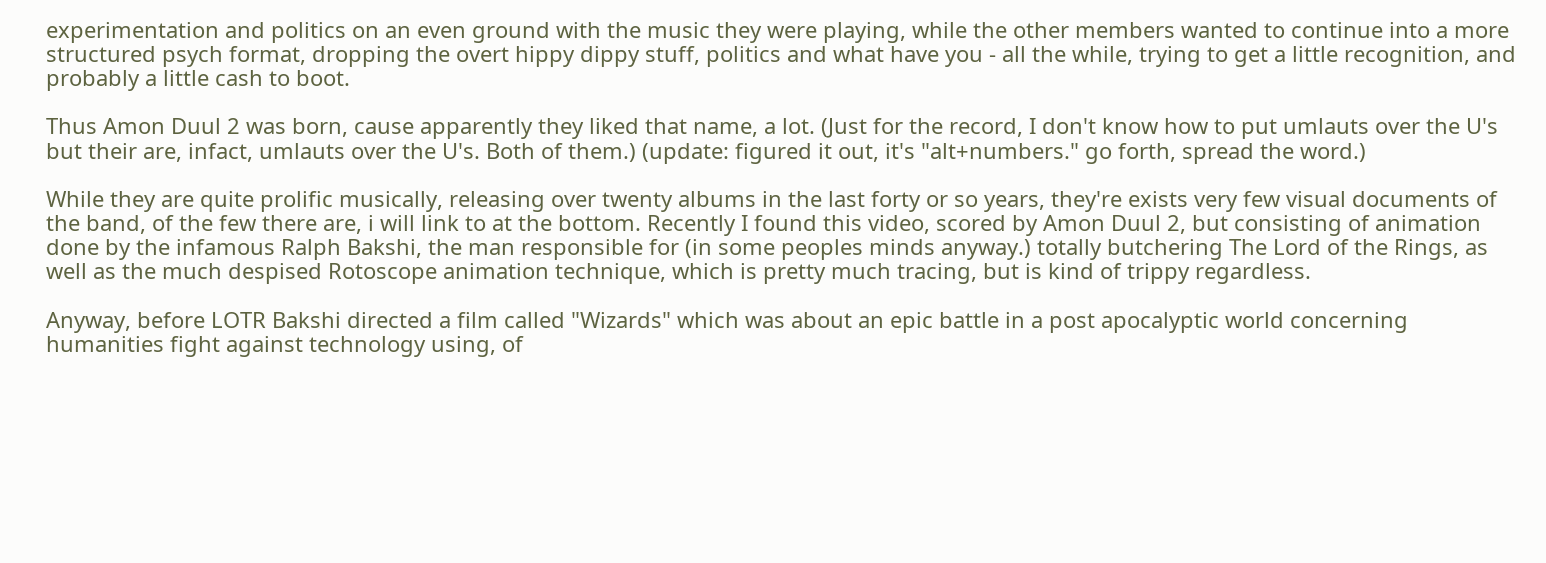experimentation and politics on an even ground with the music they were playing, while the other members wanted to continue into a more structured psych format, dropping the overt hippy dippy stuff, politics and what have you - all the while, trying to get a little recognition, and probably a little cash to boot.

Thus Amon Duul 2 was born, cause apparently they liked that name, a lot. (Just for the record, I don't know how to put umlauts over the U's but their are, infact, umlauts over the U's. Both of them.) (update: figured it out, it's "alt+numbers." go forth, spread the word.)

While they are quite prolific musically, releasing over twenty albums in the last forty or so years, they're exists very few visual documents of the band, of the few there are, i will link to at the bottom. Recently I found this video, scored by Amon Duul 2, but consisting of animation done by the infamous Ralph Bakshi, the man responsible for (in some peoples minds anyway.) totally butchering The Lord of the Rings, as well as the much despised Rotoscope animation technique, which is pretty much tracing, but is kind of trippy regardless.

Anyway, before LOTR Bakshi directed a film called "Wizards" which was about an epic battle in a post apocalyptic world concerning humanities fight against technology using, of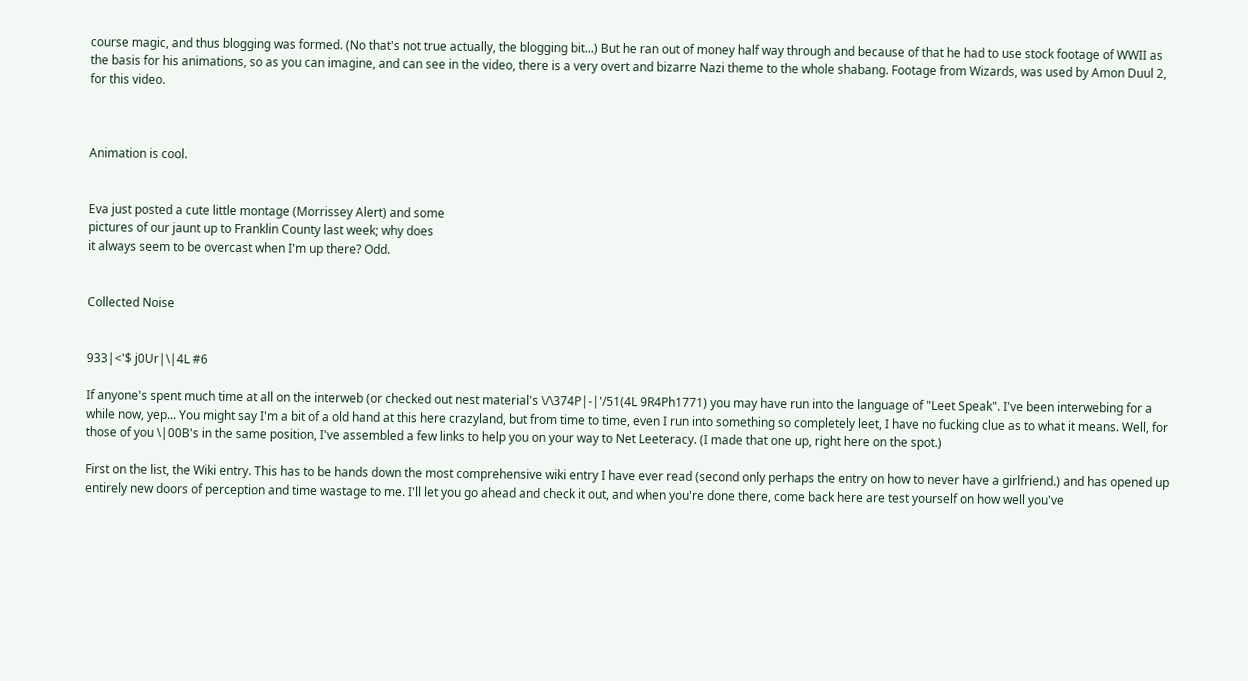course magic, and thus blogging was formed. (No that's not true actually, the blogging bit...) But he ran out of money half way through and because of that he had to use stock footage of WWII as the basis for his animations, so as you can imagine, and can see in the video, there is a very overt and bizarre Nazi theme to the whole shabang. Footage from Wizards, was used by Amon Duul 2, for this video.



Animation is cool.


Eva just posted a cute little montage (Morrissey Alert) and some
pictures of our jaunt up to Franklin County last week; why does
it always seem to be overcast when I'm up there? Odd.


Collected Noise


933|<'$ j0Ur|\|4L #6

If anyone's spent much time at all on the interweb (or checked out nest material's \/\374P|-|'/51(4L 9R4Ph1771) you may have run into the language of "Leet Speak". I've been interwebing for a while now, yep... You might say I'm a bit of a old hand at this here crazyland, but from time to time, even I run into something so completely leet, I have no fucking clue as to what it means. Well, for those of you \|00B's in the same position, I've assembled a few links to help you on your way to Net Leeteracy. (I made that one up, right here on the spot.)

First on the list, the Wiki entry. This has to be hands down the most comprehensive wiki entry I have ever read (second only perhaps the entry on how to never have a girlfriend.) and has opened up entirely new doors of perception and time wastage to me. I'll let you go ahead and check it out, and when you're done there, come back here are test yourself on how well you've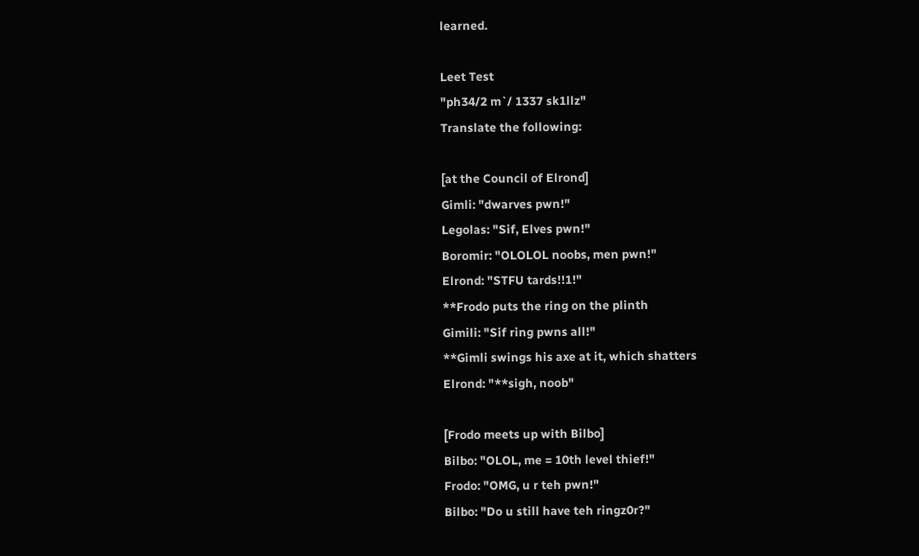learned.

Leet Test
"ph34/2 m`/ 1337 sk1llz"
Translate the following:

[at the Council of Elrond]
Gimli: "dwarves pwn!"
Legolas: "Sif, Elves pwn!"
Boromir: "OLOLOL noobs, men pwn!"
Elrond: "STFU tards!!1!"
**Frodo puts the ring on the plinth
Gimili: "Sif ring pwns all!"
**Gimli swings his axe at it, which shatters
Elrond: "**sigh, noob"

[Frodo meets up with Bilbo]
Bilbo: "OLOL, me = 10th level thief!"
Frodo: "OMG, u r teh pwn!"
Bilbo: "Do u still have teh ringz0r?"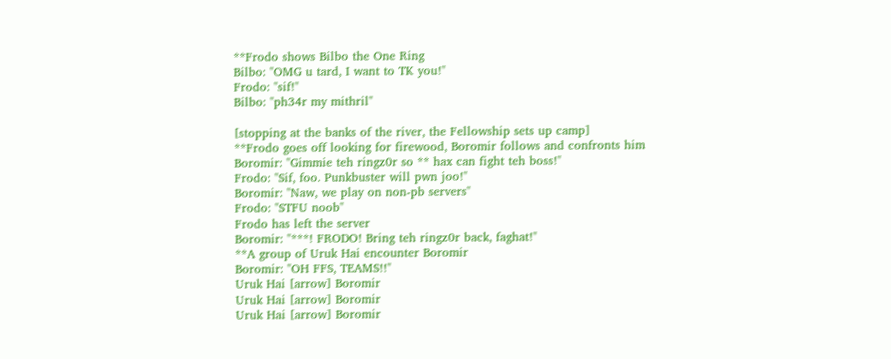**Frodo shows Bilbo the One Ring
Bilbo: "OMG u tard, I want to TK you!"
Frodo: "sif!"
Bilbo: "ph34r my mithril"

[stopping at the banks of the river, the Fellowship sets up camp]
**Frodo goes off looking for firewood, Boromir follows and confronts him
Boromir: "Gimmie teh ringz0r so ** hax can fight teh boss!"
Frodo: "Sif, foo. Punkbuster will pwn joo!"
Boromir: "Naw, we play on non-pb servers"
Frodo: "STFU noob"
Frodo has left the server
Boromir: "***! FRODO! Bring teh ringz0r back, faghat!"
**A group of Uruk Hai encounter Boromir
Boromir: "OH FFS, TEAMS!!"
Uruk Hai [arrow] Boromir
Uruk Hai [arrow] Boromir
Uruk Hai [arrow] Boromir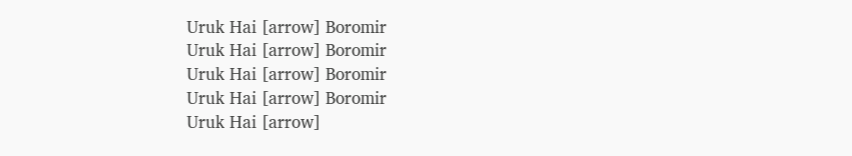Uruk Hai [arrow] Boromir
Uruk Hai [arrow] Boromir
Uruk Hai [arrow] Boromir
Uruk Hai [arrow] Boromir
Uruk Hai [arrow]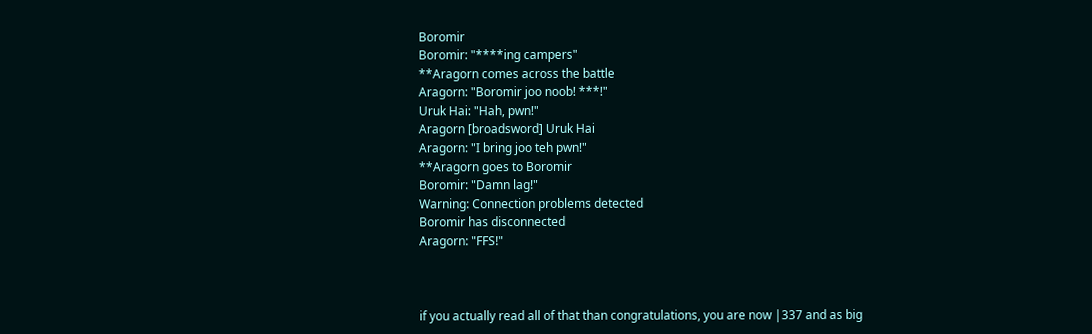Boromir
Boromir: "****ing campers"
**Aragorn comes across the battle
Aragorn: "Boromir joo noob! ***!"
Uruk Hai: "Hah, pwn!"
Aragorn [broadsword] Uruk Hai
Aragorn: "I bring joo teh pwn!"
**Aragorn goes to Boromir
Boromir: "Damn lag!"
Warning: Connection problems detected
Boromir has disconnected
Aragorn: "FFS!"



if you actually read all of that than congratulations, you are now |337 and as big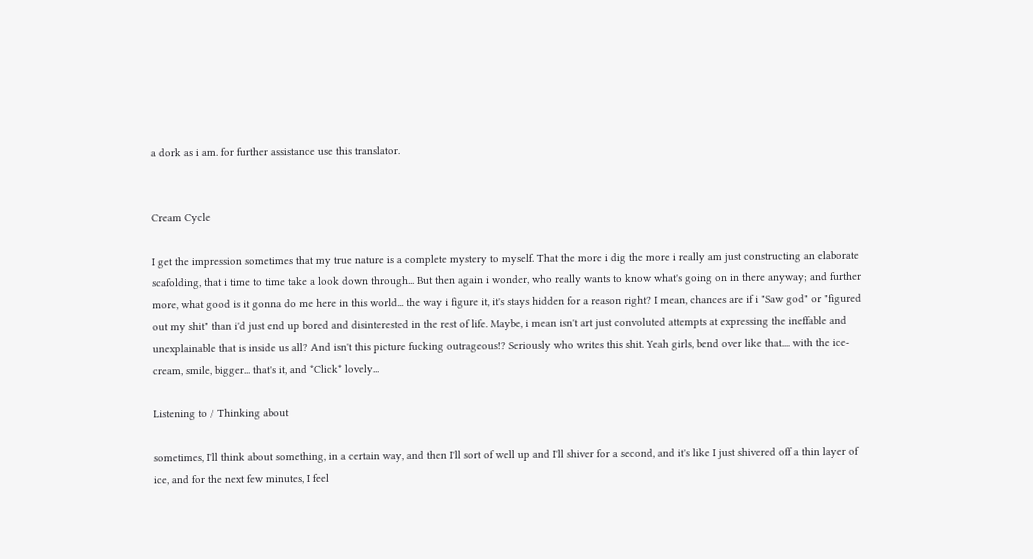a dork as i am. for further assistance use this translator.


Cream Cycle

I get the impression sometimes that my true nature is a complete mystery to myself. That the more i dig the more i really am just constructing an elaborate scafolding, that i time to time take a look down through... But then again i wonder, who really wants to know what's going on in there anyway; and further more, what good is it gonna do me here in this world... the way i figure it, it's stays hidden for a reason right? I mean, chances are if i "Saw god" or "figured out my shit" than i'd just end up bored and disinterested in the rest of life. Maybe, i mean isn't art just convoluted attempts at expressing the ineffable and unexplainable that is inside us all? And isn't this picture fucking outrageous!? Seriously who writes this shit. Yeah girls, bend over like that.... with the ice-cream, smile, bigger... that's it, and *Click* lovely...

Listening to / Thinking about

sometimes, I'll think about something, in a certain way, and then I'll sort of well up and I'll shiver for a second, and it's like I just shivered off a thin layer of ice, and for the next few minutes, I feel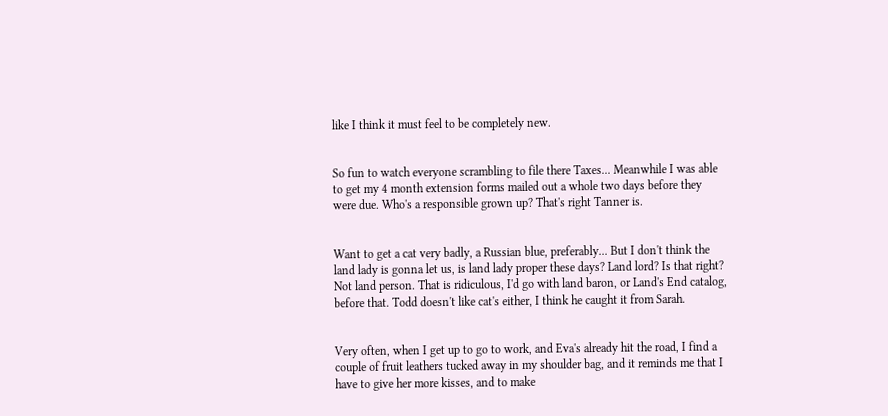like I think it must feel to be completely new.


So fun to watch everyone scrambling to file there Taxes... Meanwhile I was able to get my 4 month extension forms mailed out a whole two days before they were due. Who's a responsible grown up? That's right Tanner is.


Want to get a cat very badly, a Russian blue, preferably... But I don't think the land lady is gonna let us, is land lady proper these days? Land lord? Is that right? Not land person. That is ridiculous, I'd go with land baron, or Land's End catalog, before that. Todd doesn't like cat's either, I think he caught it from Sarah.


Very often, when I get up to go to work, and Eva's already hit the road, I find a couple of fruit leathers tucked away in my shoulder bag, and it reminds me that I have to give her more kisses, and to make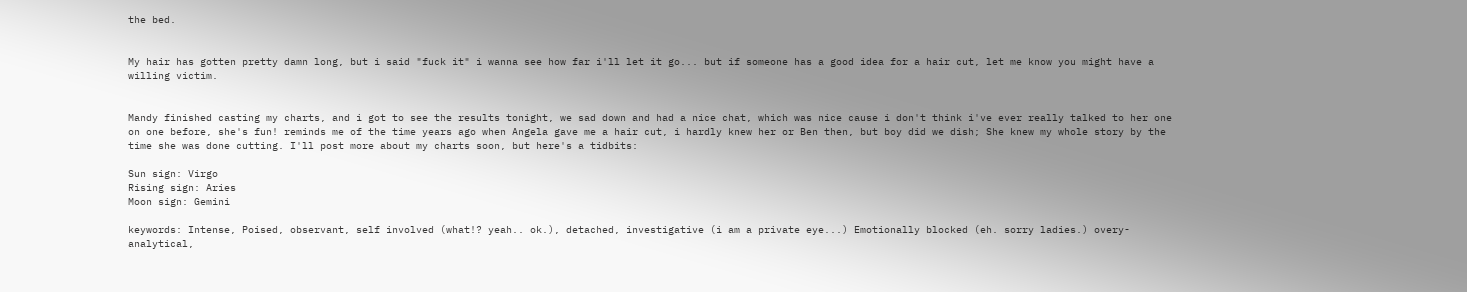the bed.


My hair has gotten pretty damn long, but i said "fuck it" i wanna see how far i'll let it go... but if someone has a good idea for a hair cut, let me know you might have a willing victim.


Mandy finished casting my charts, and i got to see the results tonight, we sad down and had a nice chat, which was nice cause i don't think i've ever really talked to her one on one before, she's fun! reminds me of the time years ago when Angela gave me a hair cut, i hardly knew her or Ben then, but boy did we dish; She knew my whole story by the time she was done cutting. I'll post more about my charts soon, but here's a tidbits:

Sun sign: Virgo
Rising sign: Aries
Moon sign: Gemini

keywords: Intense, Poised, observant, self involved (what!? yeah.. ok.), detached, investigative (i am a private eye...) Emotionally blocked (eh. sorry ladies.) overy-analytical,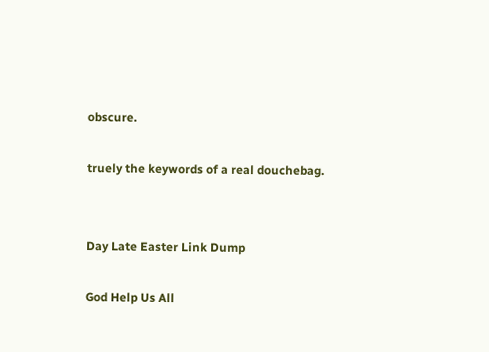obscure.

truely the keywords of a real douchebag.


Day Late Easter Link Dump

God Help Us All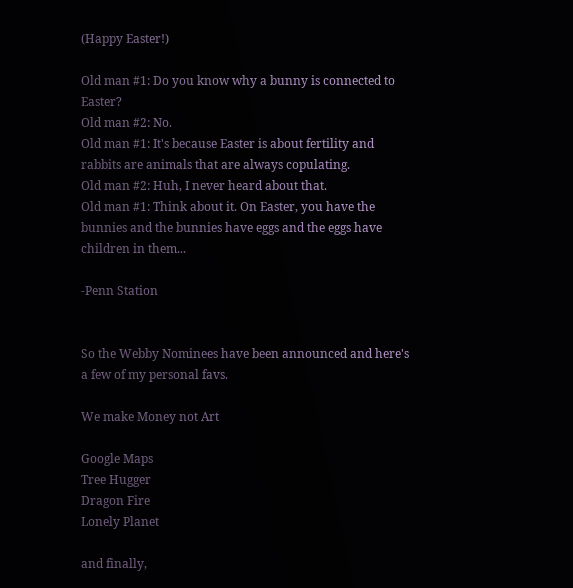(Happy Easter!)

Old man #1: Do you know why a bunny is connected to Easter?
Old man #2: No.
Old man #1: It's because Easter is about fertility and rabbits are animals that are always copulating.
Old man #2: Huh, I never heard about that.
Old man #1: Think about it. On Easter, you have the bunnies and the bunnies have eggs and the eggs have children in them...

-Penn Station


So the Webby Nominees have been announced and here's a few of my personal favs.

We make Money not Art

Google Maps
Tree Hugger
Dragon Fire
Lonely Planet

and finally,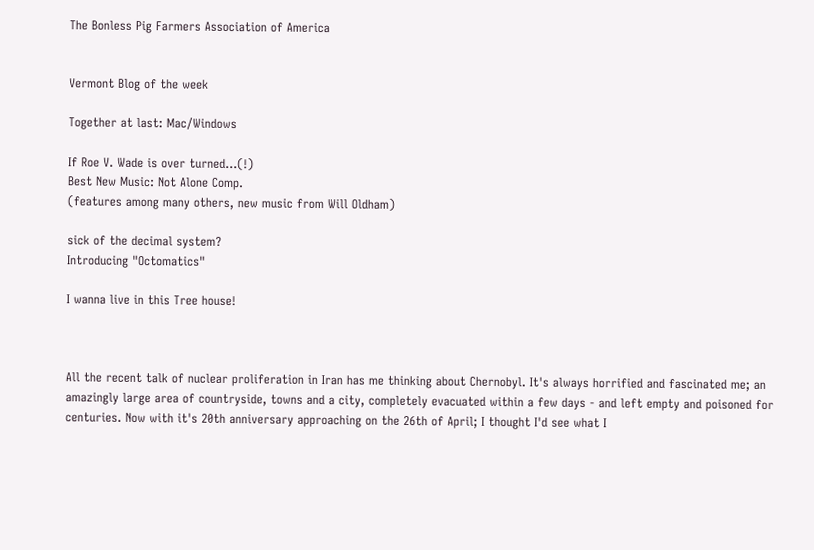The Bonless Pig Farmers Association of America


Vermont Blog of the week

Together at last: Mac/Windows

If Roe V. Wade is over turned...(!)
Best New Music: Not Alone Comp.
(features among many others, new music from Will Oldham)

sick of the decimal system?
Introducing "Octomatics"

I wanna live in this Tree house!



All the recent talk of nuclear proliferation in Iran has me thinking about Chernobyl. It's always horrified and fascinated me; an amazingly large area of countryside, towns and a city, completely evacuated within a few days - and left empty and poisoned for centuries. Now with it's 20th anniversary approaching on the 26th of April; I thought I'd see what I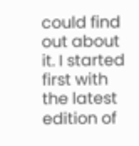could find out about it. I started first with the latest edition of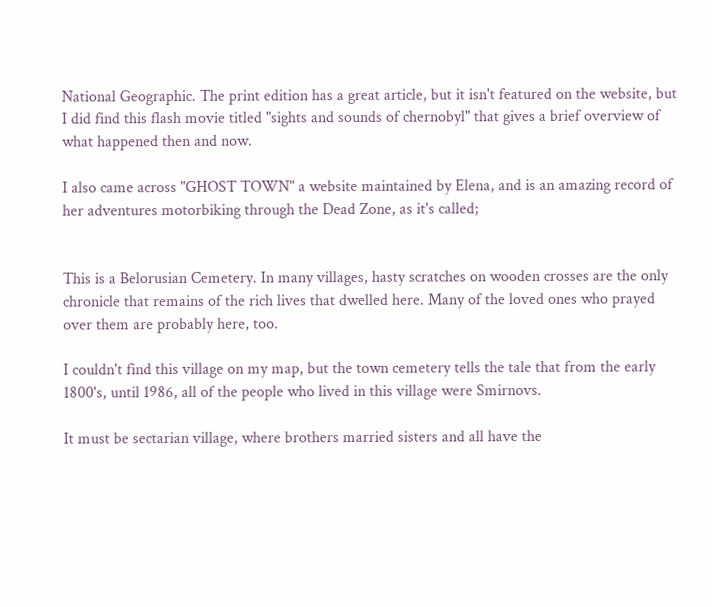National Geographic. The print edition has a great article, but it isn't featured on the website, but I did find this flash movie titled "sights and sounds of chernobyl" that gives a brief overview of what happened then and now.

I also came across "GHOST TOWN" a website maintained by Elena, and is an amazing record of her adventures motorbiking through the Dead Zone, as it's called;


This is a Belorusian Cemetery. In many villages, hasty scratches on wooden crosses are the only chronicle that remains of the rich lives that dwelled here. Many of the loved ones who prayed over them are probably here, too.

I couldn't find this village on my map, but the town cemetery tells the tale that from the early 1800's, until 1986, all of the people who lived in this village were Smirnovs.

It must be sectarian village, where brothers married sisters and all have the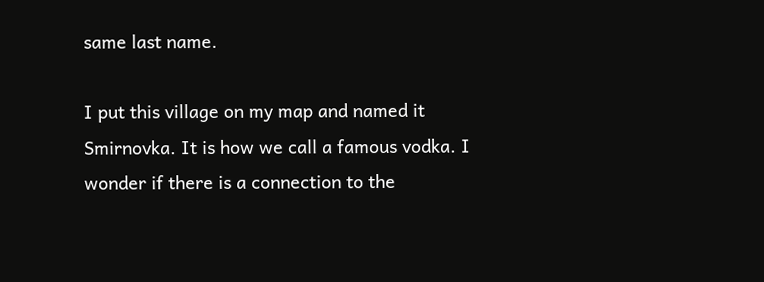same last name.

I put this village on my map and named it Smirnovka. It is how we call a famous vodka. I wonder if there is a connection to the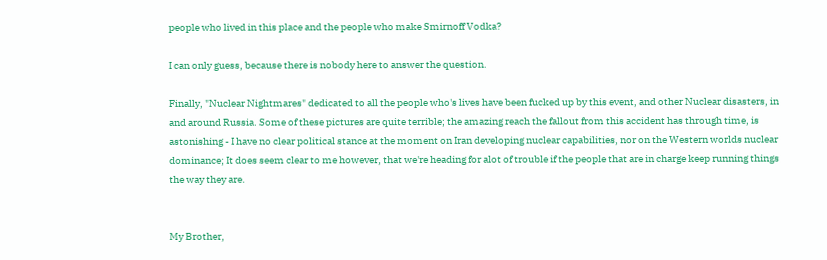people who lived in this place and the people who make Smirnoff Vodka?

I can only guess, because there is nobody here to answer the question.

Finally, "Nuclear Nightmares" dedicated to all the people who's lives have been fucked up by this event, and other Nuclear disasters, in and around Russia. Some of these pictures are quite terrible; the amazing reach the fallout from this accident has through time, is astonishing - I have no clear political stance at the moment on Iran developing nuclear capabilities, nor on the Western worlds nuclear dominance; It does seem clear to me however, that we're heading for alot of trouble if the people that are in charge keep running things the way they are.


My Brother,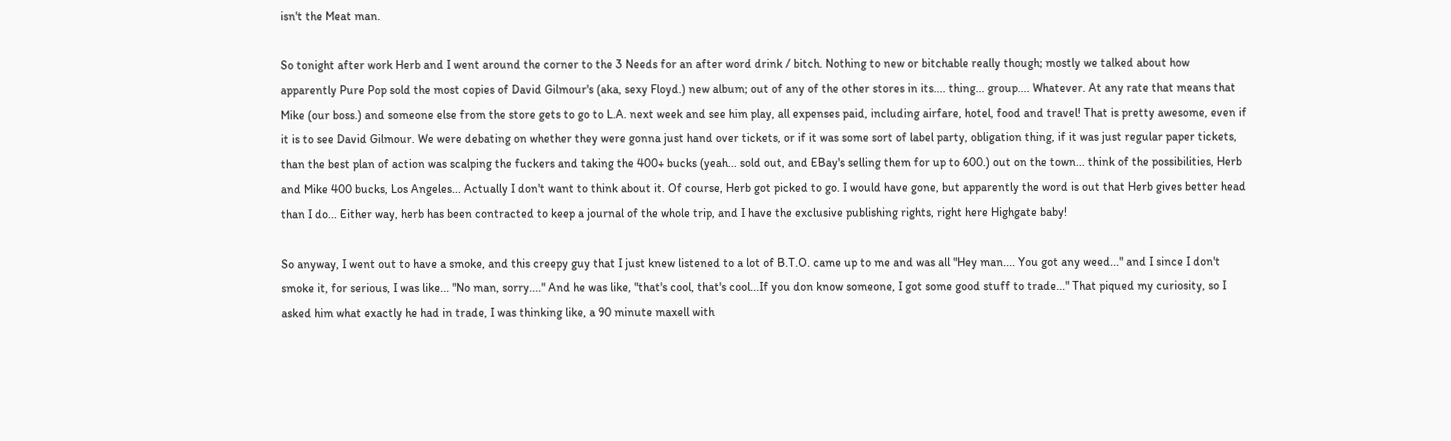isn't the Meat man.

So tonight after work Herb and I went around the corner to the 3 Needs for an after word drink / bitch. Nothing to new or bitchable really though; mostly we talked about how apparently Pure Pop sold the most copies of David Gilmour's (aka, sexy Floyd.) new album; out of any of the other stores in its.... thing... group.... Whatever. At any rate that means that Mike (our boss.) and someone else from the store gets to go to L.A. next week and see him play, all expenses paid, including airfare, hotel, food and travel! That is pretty awesome, even if it is to see David Gilmour. We were debating on whether they were gonna just hand over tickets, or if it was some sort of label party, obligation thing, if it was just regular paper tickets, than the best plan of action was scalping the fuckers and taking the 400+ bucks (yeah... sold out, and EBay's selling them for up to 600.) out on the town... think of the possibilities, Herb and Mike 400 bucks, Los Angeles... Actually I don't want to think about it. Of course, Herb got picked to go. I would have gone, but apparently the word is out that Herb gives better head than I do... Either way, herb has been contracted to keep a journal of the whole trip, and I have the exclusive publishing rights, right here Highgate baby!

So anyway, I went out to have a smoke, and this creepy guy that I just knew listened to a lot of B.T.O. came up to me and was all "Hey man.... You got any weed..." and I since I don't smoke it, for serious, I was like... "No man, sorry...." And he was like, "that's cool, that's cool...If you don know someone, I got some good stuff to trade..." That piqued my curiosity, so I asked him what exactly he had in trade, I was thinking like, a 90 minute maxell with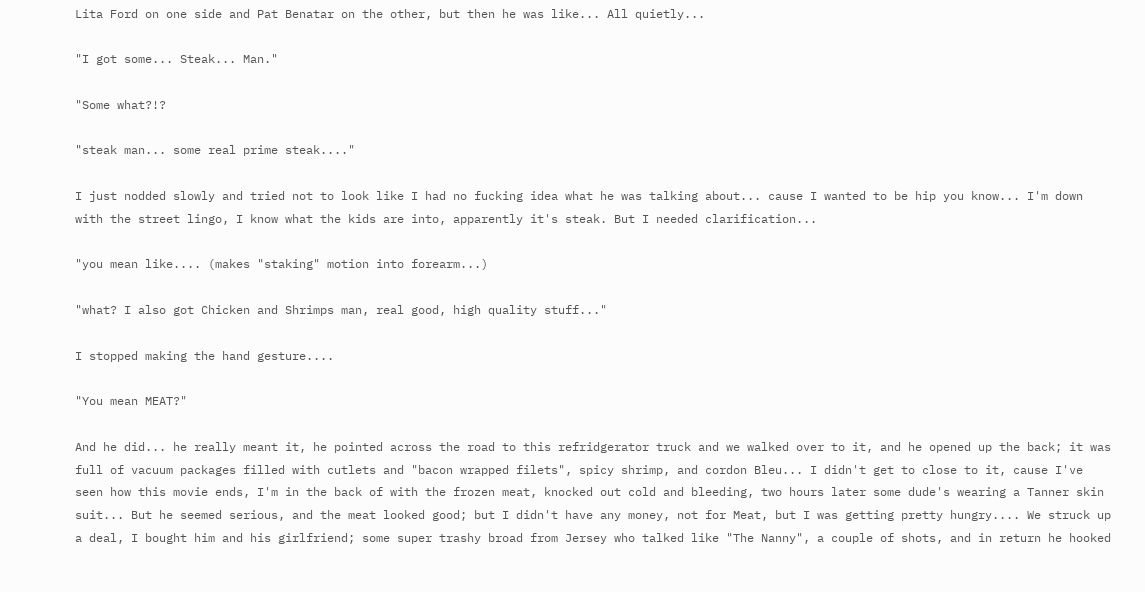Lita Ford on one side and Pat Benatar on the other, but then he was like... All quietly...

"I got some... Steak... Man."

"Some what?!?

"steak man... some real prime steak...."

I just nodded slowly and tried not to look like I had no fucking idea what he was talking about... cause I wanted to be hip you know... I'm down with the street lingo, I know what the kids are into, apparently it's steak. But I needed clarification...

"you mean like.... (makes "staking" motion into forearm...)

"what? I also got Chicken and Shrimps man, real good, high quality stuff..."

I stopped making the hand gesture....

"You mean MEAT?"

And he did... he really meant it, he pointed across the road to this refridgerator truck and we walked over to it, and he opened up the back; it was full of vacuum packages filled with cutlets and "bacon wrapped filets", spicy shrimp, and cordon Bleu... I didn't get to close to it, cause I've seen how this movie ends, I'm in the back of with the frozen meat, knocked out cold and bleeding, two hours later some dude's wearing a Tanner skin suit... But he seemed serious, and the meat looked good; but I didn't have any money, not for Meat, but I was getting pretty hungry.... We struck up a deal, I bought him and his girlfriend; some super trashy broad from Jersey who talked like "The Nanny", a couple of shots, and in return he hooked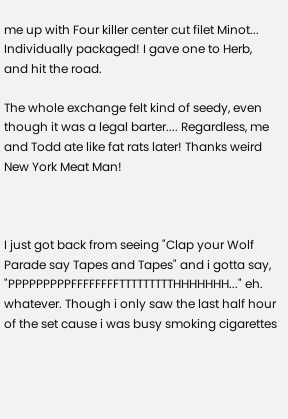me up with Four killer center cut filet Minot... Individually packaged! I gave one to Herb, and hit the road.

The whole exchange felt kind of seedy, even though it was a legal barter.... Regardless, me and Todd ate like fat rats later! Thanks weird New York Meat Man!



I just got back from seeing "Clap your Wolf Parade say Tapes and Tapes" and i gotta say, "PPPPPPPPPFFFFFFFFTTTTTTTTTHHHHHHH..." eh. whatever. Though i only saw the last half hour of the set cause i was busy smoking cigarettes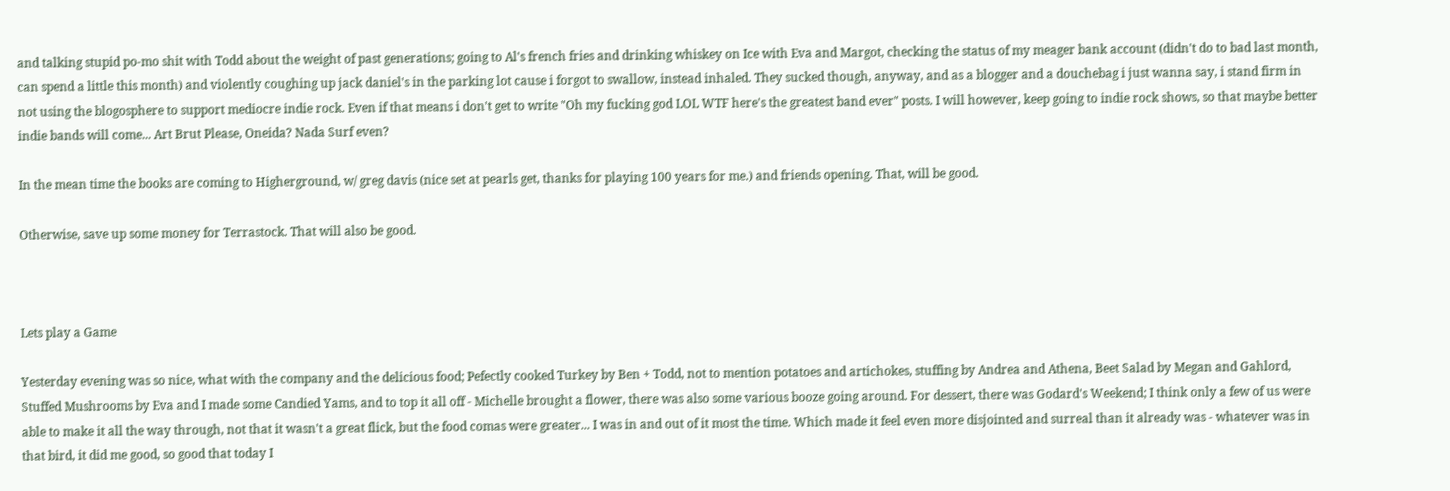and talking stupid po-mo shit with Todd about the weight of past generations; going to Al's french fries and drinking whiskey on Ice with Eva and Margot, checking the status of my meager bank account (didn't do to bad last month, can spend a little this month) and violently coughing up jack daniel's in the parking lot cause i forgot to swallow, instead inhaled. They sucked though, anyway, and as a blogger and a douchebag i just wanna say, i stand firm in not using the blogosphere to support mediocre indie rock. Even if that means i don't get to write "Oh my fucking god LOL WTF here's the greatest band ever" posts. I will however, keep going to indie rock shows, so that maybe better indie bands will come... Art Brut Please, Oneida? Nada Surf even?

In the mean time the books are coming to Higherground, w/ greg davis (nice set at pearls get, thanks for playing 100 years for me.) and friends opening. That, will be good.

Otherwise, save up some money for Terrastock. That will also be good.



Lets play a Game

Yesterday evening was so nice, what with the company and the delicious food; Pefectly cooked Turkey by Ben + Todd, not to mention potatoes and artichokes, stuffing by Andrea and Athena, Beet Salad by Megan and Gahlord, Stuffed Mushrooms by Eva and I made some Candied Yams, and to top it all off - Michelle brought a flower, there was also some various booze going around. For dessert, there was Godard's Weekend; I think only a few of us were able to make it all the way through, not that it wasn't a great flick, but the food comas were greater... I was in and out of it most the time. Which made it feel even more disjointed and surreal than it already was - whatever was in that bird, it did me good, so good that today I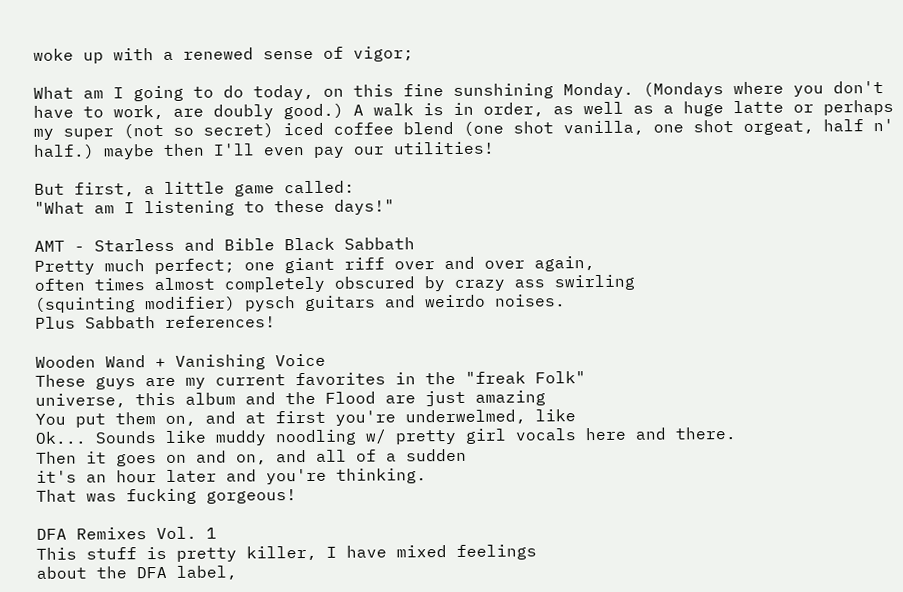woke up with a renewed sense of vigor;

What am I going to do today, on this fine sunshining Monday. (Mondays where you don't have to work, are doubly good.) A walk is in order, as well as a huge latte or perhaps my super (not so secret) iced coffee blend (one shot vanilla, one shot orgeat, half n' half.) maybe then I'll even pay our utilities!

But first, a little game called:
"What am I listening to these days!"

AMT - Starless and Bible Black Sabbath
Pretty much perfect; one giant riff over and over again,
often times almost completely obscured by crazy ass swirling
(squinting modifier) pysch guitars and weirdo noises.
Plus Sabbath references!

Wooden Wand + Vanishing Voice
These guys are my current favorites in the "freak Folk"
universe, this album and the Flood are just amazing
You put them on, and at first you're underwelmed, like
Ok... Sounds like muddy noodling w/ pretty girl vocals here and there.
Then it goes on and on, and all of a sudden
it's an hour later and you're thinking.
That was fucking gorgeous!

DFA Remixes Vol. 1
This stuff is pretty killer, I have mixed feelings
about the DFA label,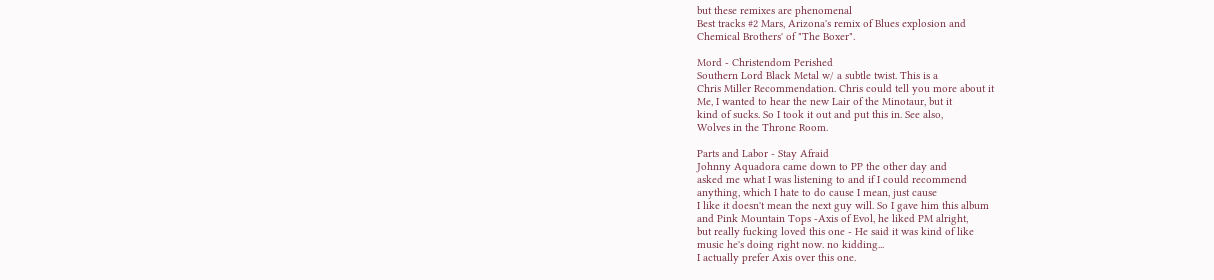but these remixes are phenomenal
Best tracks #2 Mars, Arizona's remix of Blues explosion and
Chemical Brothers' of "The Boxer".

Mord - Christendom Perished
Southern Lord Black Metal w/ a subtle twist. This is a
Chris Miller Recommendation. Chris could tell you more about it
Me, I wanted to hear the new Lair of the Minotaur, but it
kind of sucks. So I took it out and put this in. See also,
Wolves in the Throne Room.

Parts and Labor - Stay Afraid
Johnny Aquadora came down to PP the other day and
asked me what I was listening to and if I could recommend
anything, which I hate to do cause I mean, just cause
I like it doesn't mean the next guy will. So I gave him this album
and Pink Mountain Tops -Axis of Evol, he liked PM alright,
but really fucking loved this one - He said it was kind of like
music he's doing right now. no kidding...
I actually prefer Axis over this one.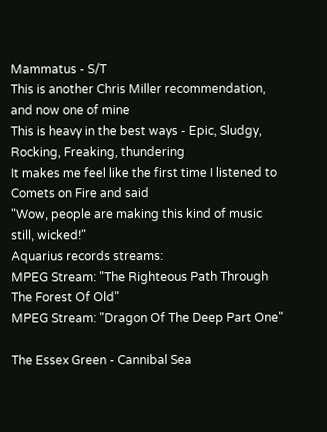Mammatus - S/T
This is another Chris Miller recommendation, and now one of mine
This is heavy in the best ways - Epic, Sludgy, Rocking, Freaking, thundering
It makes me feel like the first time I listened to Comets on Fire and said
"Wow, people are making this kind of music still, wicked!"
Aquarius records streams:
MPEG Stream: "The Righteous Path Through The Forest Of Old"
MPEG Stream: "Dragon Of The Deep Part One"

The Essex Green - Cannibal Sea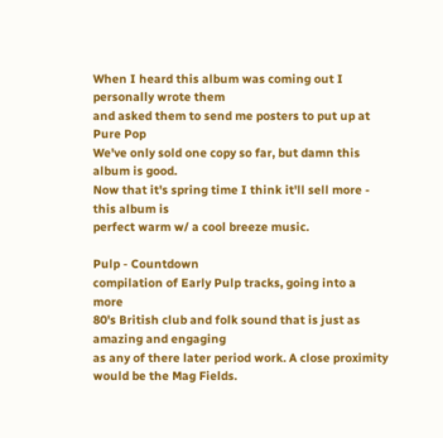When I heard this album was coming out I personally wrote them
and asked them to send me posters to put up at Pure Pop
We've only sold one copy so far, but damn this album is good.
Now that it's spring time I think it'll sell more - this album is
perfect warm w/ a cool breeze music.

Pulp - Countdown
compilation of Early Pulp tracks, going into a more
80's British club and folk sound that is just as amazing and engaging
as any of there later period work. A close proximity would be the Mag Fields.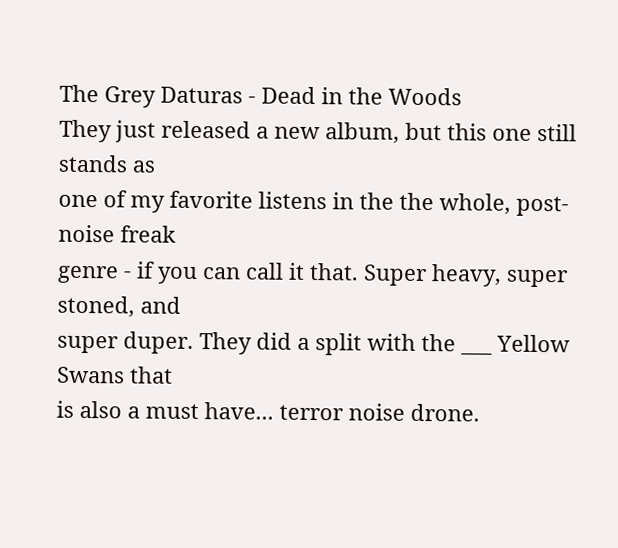The Grey Daturas - Dead in the Woods
They just released a new album, but this one still stands as
one of my favorite listens in the the whole, post-noise freak
genre - if you can call it that. Super heavy, super stoned, and
super duper. They did a split with the ___ Yellow Swans that
is also a must have... terror noise drone.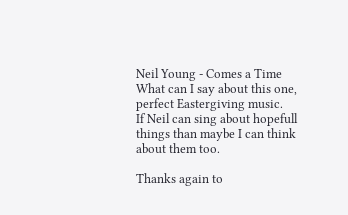Neil Young - Comes a Time
What can I say about this one, perfect Eastergiving music.
If Neil can sing about hopefull things than maybe I can think about them too.

Thanks again to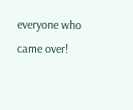everyone who came over!